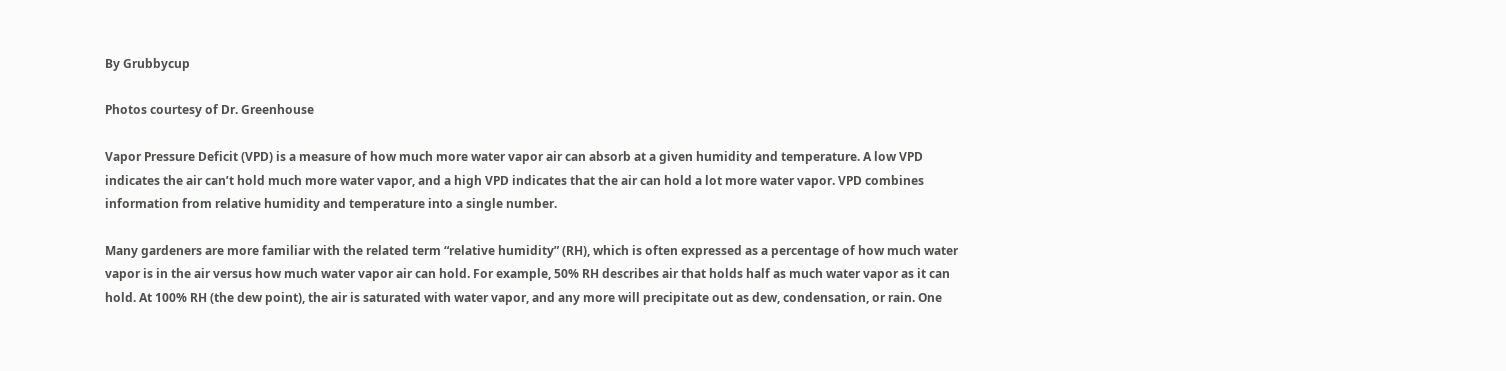By Grubbycup

Photos courtesy of Dr. Greenhouse

Vapor Pressure Deficit (VPD) is a measure of how much more water vapor air can absorb at a given humidity and temperature. A low VPD indicates the air can’t hold much more water vapor, and a high VPD indicates that the air can hold a lot more water vapor. VPD combines information from relative humidity and temperature into a single number.

Many gardeners are more familiar with the related term “relative humidity” (RH), which is often expressed as a percentage of how much water vapor is in the air versus how much water vapor air can hold. For example, 50% RH describes air that holds half as much water vapor as it can hold. At 100% RH (the dew point), the air is saturated with water vapor, and any more will precipitate out as dew, condensation, or rain. One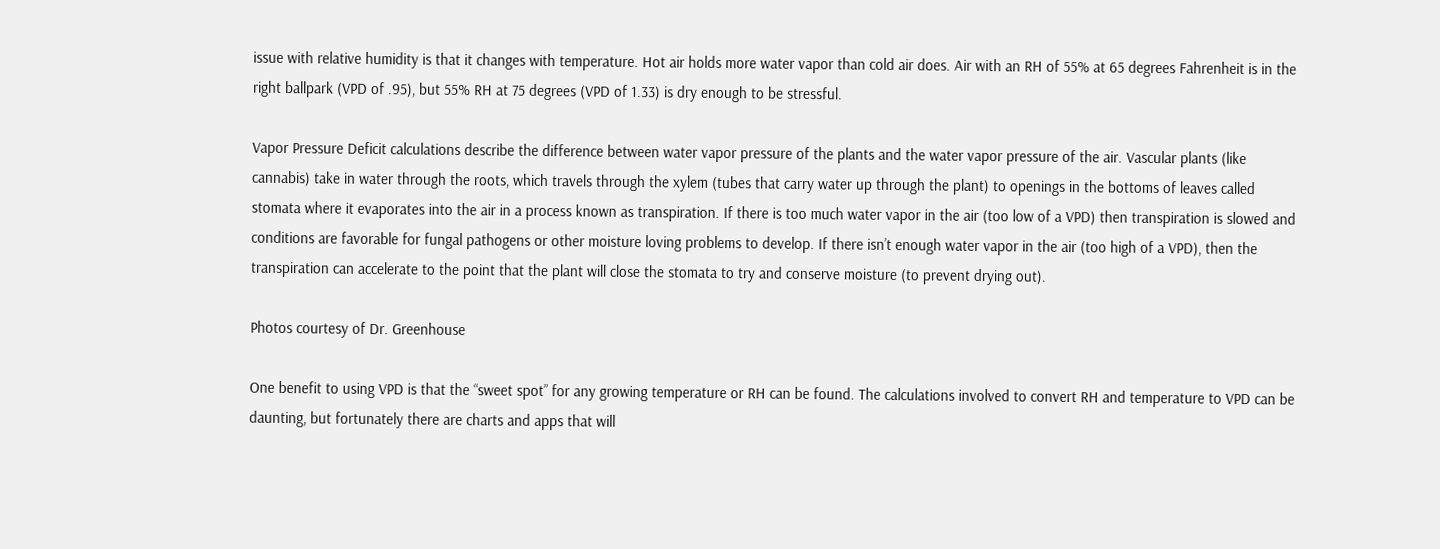issue with relative humidity is that it changes with temperature. Hot air holds more water vapor than cold air does. Air with an RH of 55% at 65 degrees Fahrenheit is in the right ballpark (VPD of .95), but 55% RH at 75 degrees (VPD of 1.33) is dry enough to be stressful.

Vapor Pressure Deficit calculations describe the difference between water vapor pressure of the plants and the water vapor pressure of the air. Vascular plants (like cannabis) take in water through the roots, which travels through the xylem (tubes that carry water up through the plant) to openings in the bottoms of leaves called stomata where it evaporates into the air in a process known as transpiration. If there is too much water vapor in the air (too low of a VPD) then transpiration is slowed and conditions are favorable for fungal pathogens or other moisture loving problems to develop. If there isn’t enough water vapor in the air (too high of a VPD), then the transpiration can accelerate to the point that the plant will close the stomata to try and conserve moisture (to prevent drying out).

Photos courtesy of Dr. Greenhouse

One benefit to using VPD is that the “sweet spot” for any growing temperature or RH can be found. The calculations involved to convert RH and temperature to VPD can be daunting, but fortunately there are charts and apps that will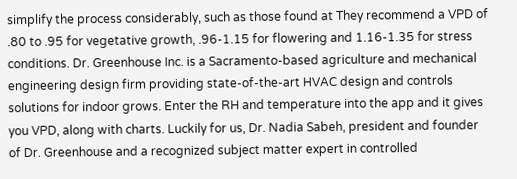simplify the process considerably, such as those found at They recommend a VPD of .80 to .95 for vegetative growth, .96-1.15 for flowering and 1.16-1.35 for stress conditions. Dr. Greenhouse Inc. is a Sacramento-based agriculture and mechanical engineering design firm providing state-of-the-art HVAC design and controls solutions for indoor grows. Enter the RH and temperature into the app and it gives you VPD, along with charts. Luckily for us, Dr. Nadia Sabeh, president and founder of Dr. Greenhouse and a recognized subject matter expert in controlled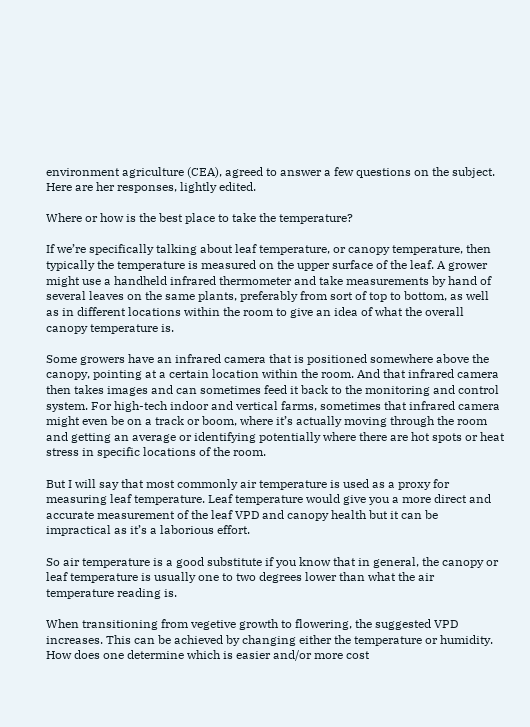environment agriculture (CEA), agreed to answer a few questions on the subject. Here are her responses, lightly edited.

Where or how is the best place to take the temperature?

If we’re specifically talking about leaf temperature, or canopy temperature, then typically the temperature is measured on the upper surface of the leaf. A grower might use a handheld infrared thermometer and take measurements by hand of several leaves on the same plants, preferably from sort of top to bottom, as well as in different locations within the room to give an idea of what the overall canopy temperature is.

Some growers have an infrared camera that is positioned somewhere above the canopy, pointing at a certain location within the room. And that infrared camera then takes images and can sometimes feed it back to the monitoring and control system. For high-tech indoor and vertical farms, sometimes that infrared camera might even be on a track or boom, where it’s actually moving through the room and getting an average or identifying potentially where there are hot spots or heat stress in specific locations of the room.

But I will say that most commonly air temperature is used as a proxy for measuring leaf temperature. Leaf temperature would give you a more direct and accurate measurement of the leaf VPD and canopy health but it can be impractical as it’s a laborious effort.

So air temperature is a good substitute if you know that in general, the canopy or leaf temperature is usually one to two degrees lower than what the air temperature reading is.

When transitioning from vegetive growth to flowering, the suggested VPD increases. This can be achieved by changing either the temperature or humidity. How does one determine which is easier and/or more cost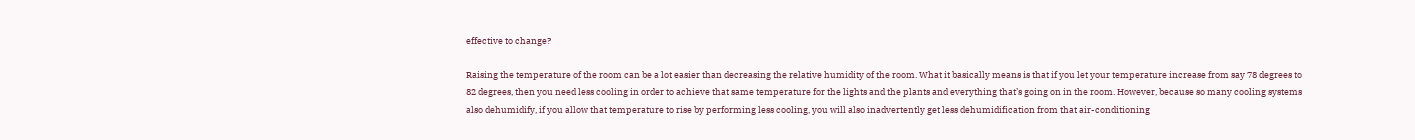effective to change?

Raising the temperature of the room can be a lot easier than decreasing the relative humidity of the room. What it basically means is that if you let your temperature increase from say 78 degrees to 82 degrees, then you need less cooling in order to achieve that same temperature for the lights and the plants and everything that’s going on in the room. However, because so many cooling systems also dehumidify, if you allow that temperature to rise by performing less cooling, you will also inadvertently get less dehumidification from that air-conditioning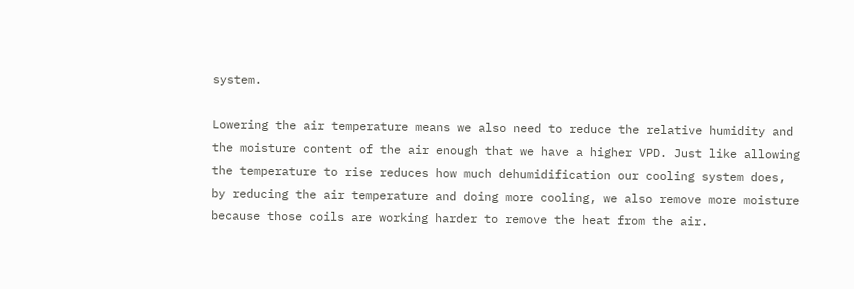system.

Lowering the air temperature means we also need to reduce the relative humidity and the moisture content of the air enough that we have a higher VPD. Just like allowing the temperature to rise reduces how much dehumidification our cooling system does, by reducing the air temperature and doing more cooling, we also remove more moisture because those coils are working harder to remove the heat from the air.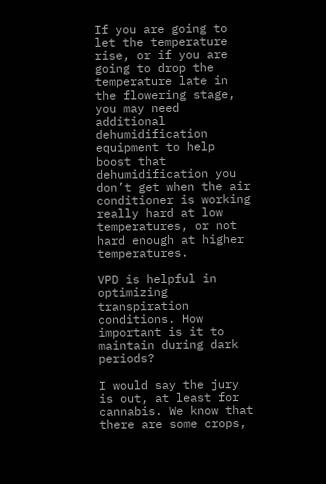If you are going to let the temperature rise, or if you are going to drop the temperature late in the flowering stage, you may need additional dehumidification equipment to help boost that dehumidification you don’t get when the air conditioner is working really hard at low temperatures, or not hard enough at higher temperatures.

VPD is helpful in optimizing transpiration conditions. How important is it to maintain during dark periods?

I would say the jury is out, at least for cannabis. We know that there are some crops,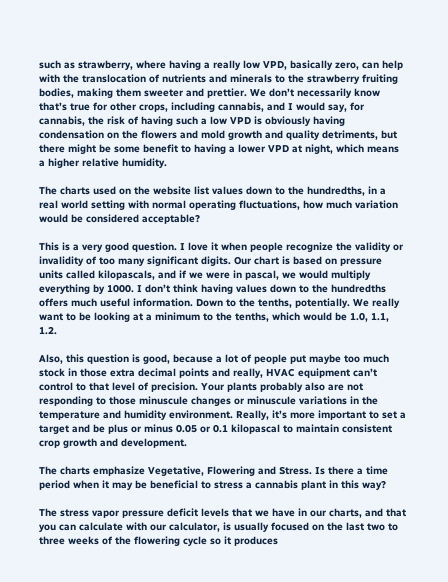such as strawberry, where having a really low VPD, basically zero, can help with the translocation of nutrients and minerals to the strawberry fruiting bodies, making them sweeter and prettier. We don’t necessarily know that’s true for other crops, including cannabis, and I would say, for cannabis, the risk of having such a low VPD is obviously having condensation on the flowers and mold growth and quality detriments, but there might be some benefit to having a lower VPD at night, which means a higher relative humidity.

The charts used on the website list values down to the hundredths, in a real world setting with normal operating fluctuations, how much variation would be considered acceptable?

This is a very good question. I love it when people recognize the validity or invalidity of too many significant digits. Our chart is based on pressure units called kilopascals, and if we were in pascal, we would multiply everything by 1000. I don’t think having values down to the hundredths offers much useful information. Down to the tenths, potentially. We really want to be looking at a minimum to the tenths, which would be 1.0, 1.1, 1.2.

Also, this question is good, because a lot of people put maybe too much stock in those extra decimal points and really, HVAC equipment can’t control to that level of precision. Your plants probably also are not responding to those minuscule changes or minuscule variations in the temperature and humidity environment. Really, it’s more important to set a target and be plus or minus 0.05 or 0.1 kilopascal to maintain consistent crop growth and development.

The charts emphasize Vegetative, Flowering and Stress. Is there a time period when it may be beneficial to stress a cannabis plant in this way?

The stress vapor pressure deficit levels that we have in our charts, and that you can calculate with our calculator, is usually focused on the last two to three weeks of the flowering cycle so it produces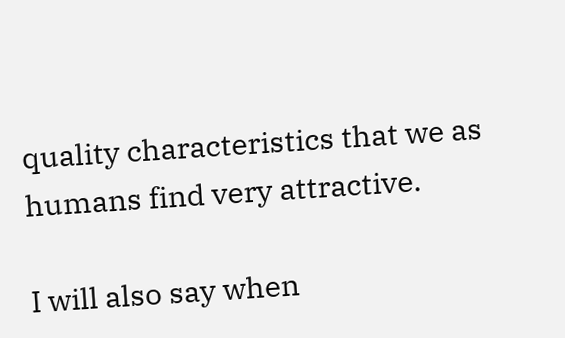quality characteristics that we as humans find very attractive.

I will also say when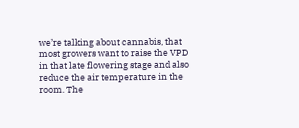we’re talking about cannabis, that most growers want to raise the VPD in that late flowering stage and also reduce the air temperature in the room. The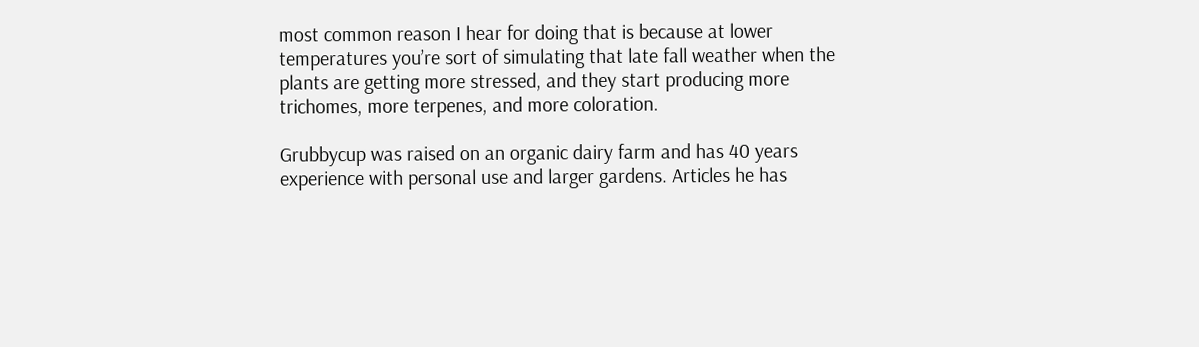most common reason I hear for doing that is because at lower temperatures you’re sort of simulating that late fall weather when the plants are getting more stressed, and they start producing more trichomes, more terpenes, and more coloration.

Grubbycup was raised on an organic dairy farm and has 40 years experience with personal use and larger gardens. Articles he has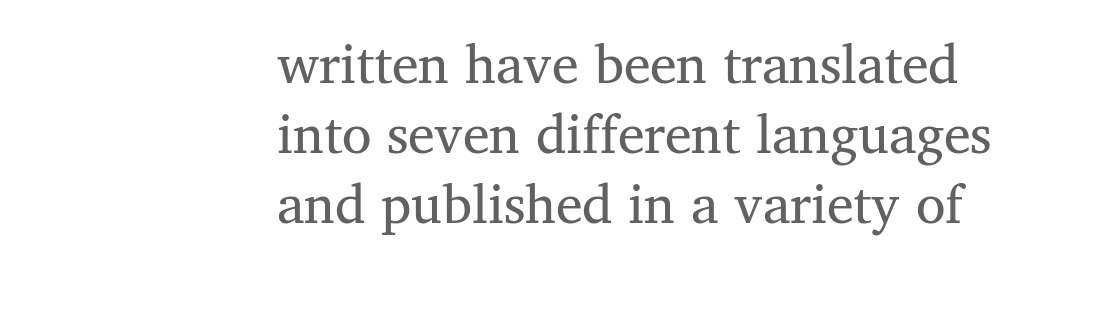written have been translated into seven different languages and published in a variety of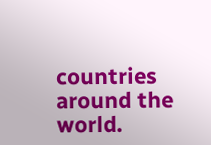countries around the world.